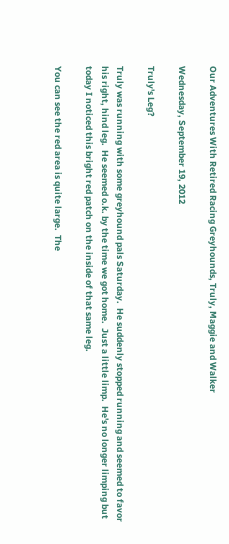Our Adventures With Retired Racing Greyhounds, Truly, Maggie and Walker

Wednesday, September 19, 2012

Truly's Leg?

Truly was running with some greyhound pals Saturday.  He suddenly stopped running and seemed to favor his right, hind leg.  He seemed o.k. by the time we got home.  Just a little limp.  He's no longer limping but today I noticed this bright red patch on the inside of that same leg.

You can see the red area is quite large.  The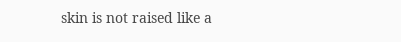skin is not raised like a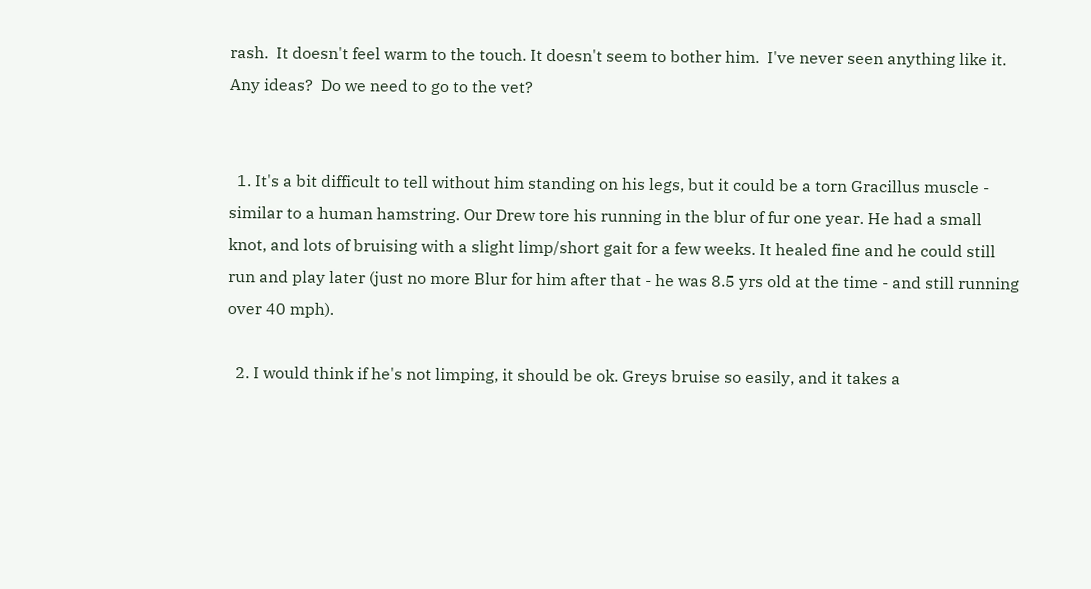rash.  It doesn't feel warm to the touch. It doesn't seem to bother him.  I've never seen anything like it.  Any ideas?  Do we need to go to the vet?


  1. It's a bit difficult to tell without him standing on his legs, but it could be a torn Gracillus muscle - similar to a human hamstring. Our Drew tore his running in the blur of fur one year. He had a small knot, and lots of bruising with a slight limp/short gait for a few weeks. It healed fine and he could still run and play later (just no more Blur for him after that - he was 8.5 yrs old at the time - and still running over 40 mph).

  2. I would think if he's not limping, it should be ok. Greys bruise so easily, and it takes a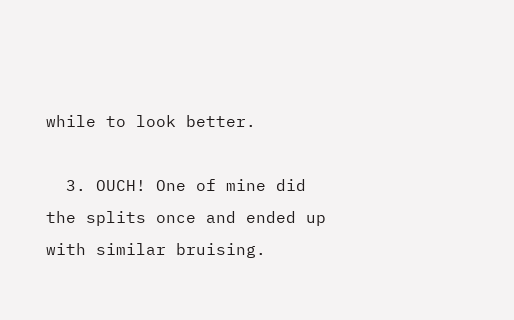while to look better.

  3. OUCH! One of mine did the splits once and ended up with similar bruising.